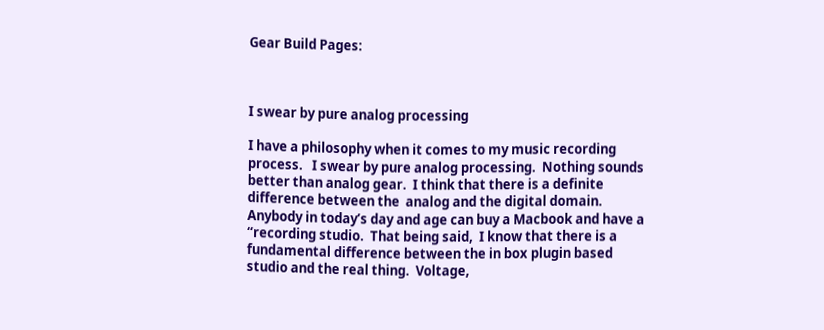Gear Build Pages:



I swear by pure analog processing

I have a philosophy when it comes to my music recording process.   I swear by pure analog processing.  Nothing sounds better than analog gear.  I think that there is a definite difference between the  analog and the digital domain.  Anybody in today’s day and age can buy a Macbook and have a “recording studio.  That being said,  I know that there is a fundamental difference between the in box plugin based studio and the real thing.  Voltage,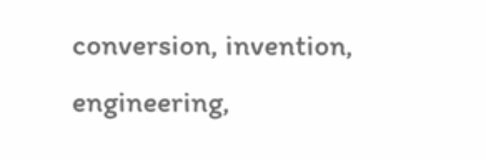conversion, invention, engineering,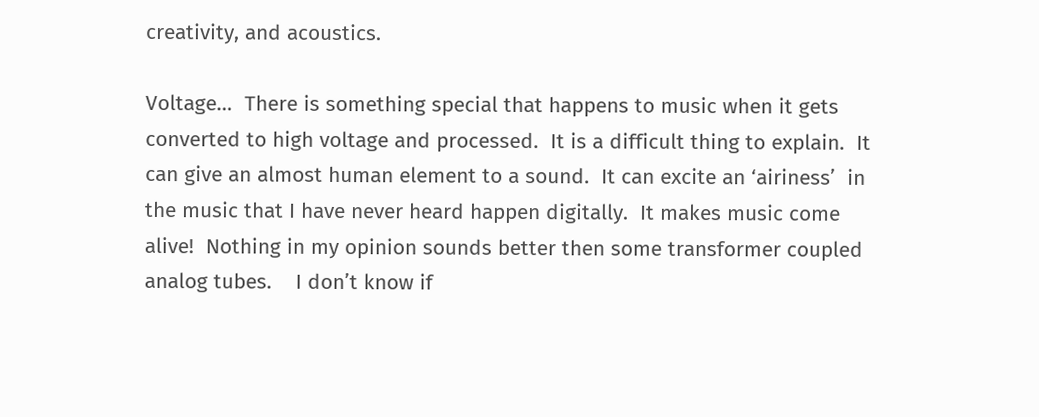creativity, and acoustics.

Voltage…  There is something special that happens to music when it gets converted to high voltage and processed.  It is a difficult thing to explain.  It can give an almost human element to a sound.  It can excite an ‘airiness’  in the music that I have never heard happen digitally.  It makes music come alive!  Nothing in my opinion sounds better then some transformer coupled analog tubes.    I don’t know if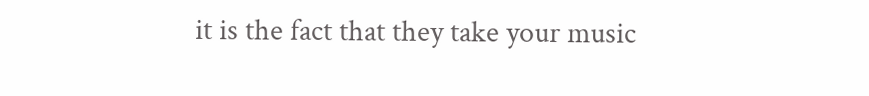it is the fact that they take your music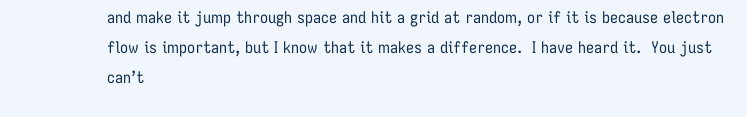and make it jump through space and hit a grid at random, or if it is because electron flow is important, but I know that it makes a difference.  I have heard it.  You just can’t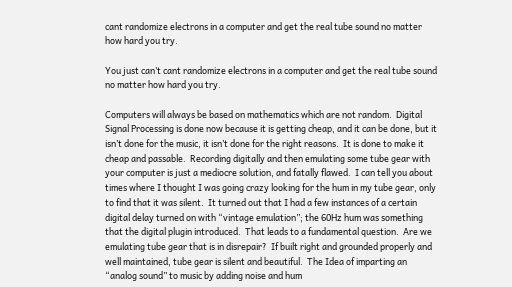cant randomize electrons in a computer and get the real tube sound no matter how hard you try.

You just can’t cant randomize electrons in a computer and get the real tube sound no matter how hard you try.

Computers will always be based on mathematics which are not random.  Digital Signal Processing is done now because it is getting cheap, and it can be done, but it isn’t done for the music, it isn’t done for the right reasons.  It is done to make it cheap and passable.  Recording digitally and then emulating some tube gear with your computer is just a mediocre solution, and fatally flawed.  I can tell you about times where I thought I was going crazy looking for the hum in my tube gear, only to find that it was silent.  It turned out that I had a few instances of a certain digital delay turned on with “vintage emulation”; the 60Hz hum was something that the digital plugin introduced.  That leads to a fundamental question.  Are we emulating tube gear that is in disrepair?  If built right and grounded properly and well maintained, tube gear is silent and beautiful.  The Idea of imparting an “analog sound” to music by adding noise and hum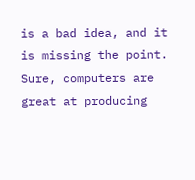is a bad idea, and it is missing the point. Sure, computers are great at producing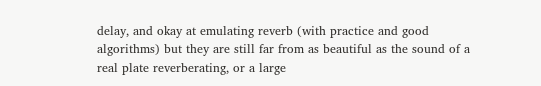delay, and okay at emulating reverb (with practice and good algorithms) but they are still far from as beautiful as the sound of a real plate reverberating, or a large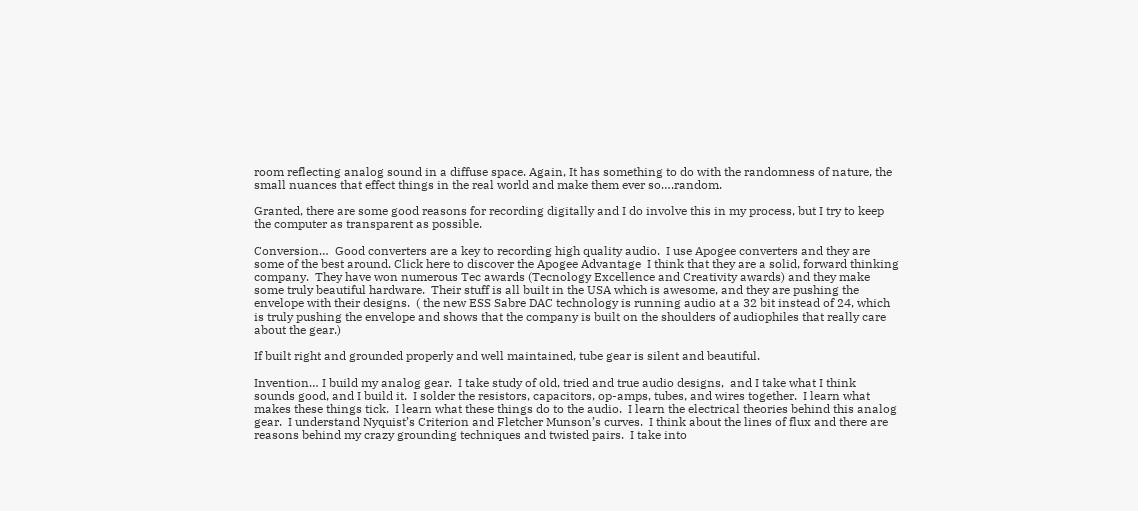room reflecting analog sound in a diffuse space. Again, It has something to do with the randomness of nature, the small nuances that effect things in the real world and make them ever so….random.

Granted, there are some good reasons for recording digitally and I do involve this in my process, but I try to keep the computer as transparent as possible.

Conversion…  Good converters are a key to recording high quality audio.  I use Apogee converters and they are some of the best around. Click here to discover the Apogee Advantage  I think that they are a solid, forward thinking company.  They have won numerous Tec awards (Tecnology Excellence and Creativity awards) and they make some truly beautiful hardware.  Their stuff is all built in the USA which is awesome, and they are pushing the envelope with their designs.  ( the new ESS Sabre DAC technology is running audio at a 32 bit instead of 24, which is truly pushing the envelope and shows that the company is built on the shoulders of audiophiles that really care about the gear.)

If built right and grounded properly and well maintained, tube gear is silent and beautiful.

Invention… I build my analog gear.  I take study of old, tried and true audio designs,  and I take what I think sounds good, and I build it.  I solder the resistors, capacitors, op-amps, tubes, and wires together.  I learn what makes these things tick.  I learn what these things do to the audio.  I learn the electrical theories behind this analog gear.  I understand Nyquist’s Criterion and Fletcher Munson’s curves.  I think about the lines of flux and there are reasons behind my crazy grounding techniques and twisted pairs.  I take into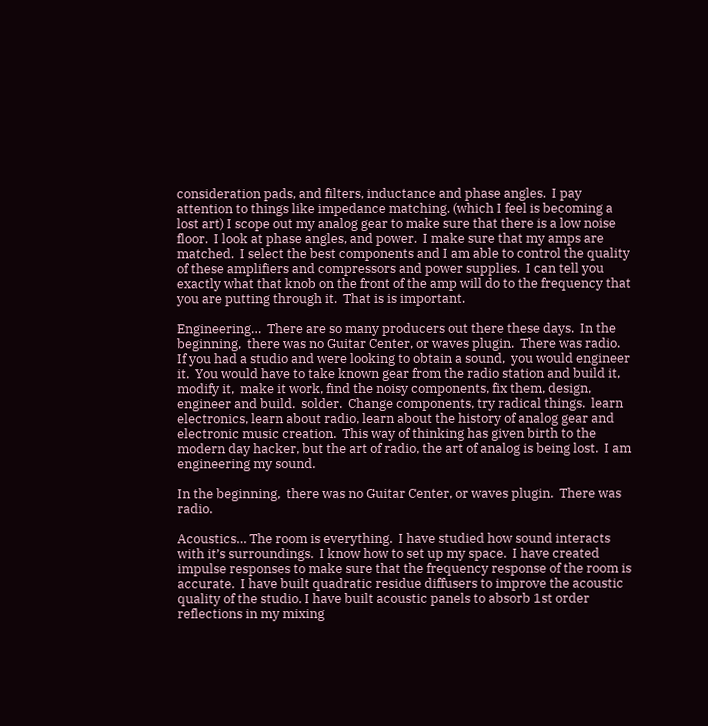consideration pads, and filters, inductance and phase angles.  I pay attention to things like impedance matching. (which I feel is becoming a lost art) I scope out my analog gear to make sure that there is a low noise floor.  I look at phase angles, and power.  I make sure that my amps are matched.  I select the best components and I am able to control the quality of these amplifiers and compressors and power supplies.  I can tell you exactly what that knob on the front of the amp will do to the frequency that you are putting through it.  That is is important.

Engineering…  There are so many producers out there these days.  In the beginning,  there was no Guitar Center, or waves plugin.  There was radio.  If you had a studio and were looking to obtain a sound,  you would engineer it.  You would have to take known gear from the radio station and build it, modify it,  make it work, find the noisy components, fix them, design, engineer and build.  solder.  Change components, try radical things.  learn electronics, learn about radio, learn about the history of analog gear and electronic music creation.  This way of thinking has given birth to the modern day hacker, but the art of radio, the art of analog is being lost.  I am engineering my sound.

In the beginning,  there was no Guitar Center, or waves plugin.  There was radio.

Acoustics… The room is everything.  I have studied how sound interacts with it’s surroundings.  I know how to set up my space.  I have created impulse responses to make sure that the frequency response of the room is accurate.  I have built quadratic residue diffusers to improve the acoustic quality of the studio. I have built acoustic panels to absorb 1st order reflections in my mixing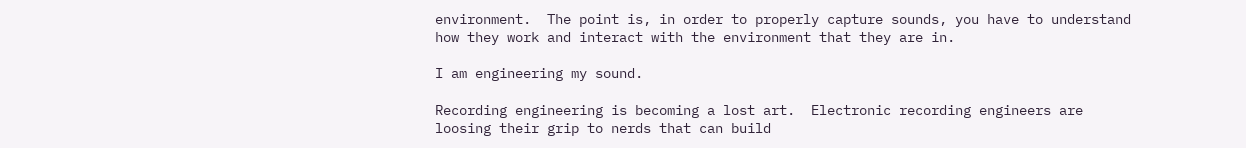environment.  The point is, in order to properly capture sounds, you have to understand how they work and interact with the environment that they are in.

I am engineering my sound.

Recording engineering is becoming a lost art.  Electronic recording engineers are loosing their grip to nerds that can build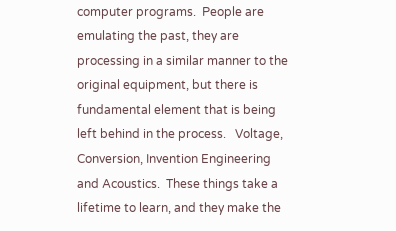computer programs.  People are emulating the past, they are processing in a similar manner to the original equipment, but there is fundamental element that is being left behind in the process.   Voltage, Conversion, Invention Engineering and Acoustics.  These things take a lifetime to learn, and they make the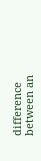difference between an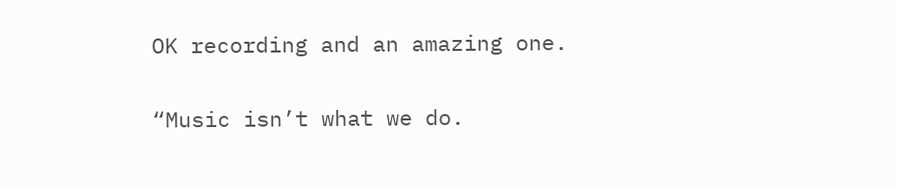OK recording and an amazing one.

“Music isn’t what we do.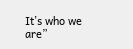It’s who we are”